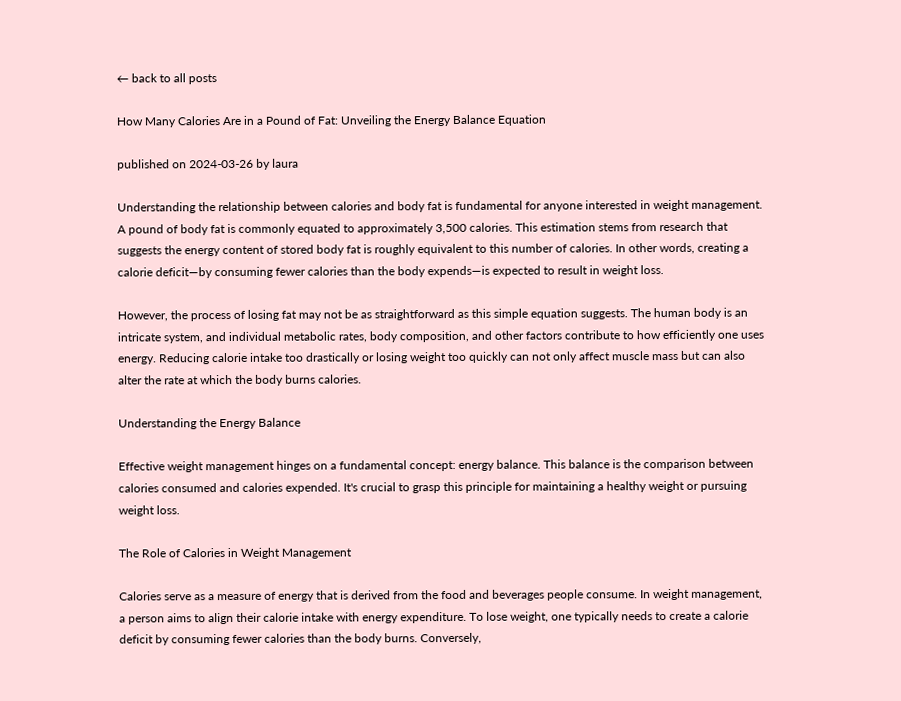← back to all posts

How Many Calories Are in a Pound of Fat: Unveiling the Energy Balance Equation

published on 2024-03-26 by laura

Understanding the relationship between calories and body fat is fundamental for anyone interested in weight management. A pound of body fat is commonly equated to approximately 3,500 calories. This estimation stems from research that suggests the energy content of stored body fat is roughly equivalent to this number of calories. In other words, creating a calorie deficit—by consuming fewer calories than the body expends—is expected to result in weight loss.

However, the process of losing fat may not be as straightforward as this simple equation suggests. The human body is an intricate system, and individual metabolic rates, body composition, and other factors contribute to how efficiently one uses energy. Reducing calorie intake too drastically or losing weight too quickly can not only affect muscle mass but can also alter the rate at which the body burns calories.

Understanding the Energy Balance

Effective weight management hinges on a fundamental concept: energy balance. This balance is the comparison between calories consumed and calories expended. It's crucial to grasp this principle for maintaining a healthy weight or pursuing weight loss.

The Role of Calories in Weight Management

Calories serve as a measure of energy that is derived from the food and beverages people consume. In weight management, a person aims to align their calorie intake with energy expenditure. To lose weight, one typically needs to create a calorie deficit by consuming fewer calories than the body burns. Conversely,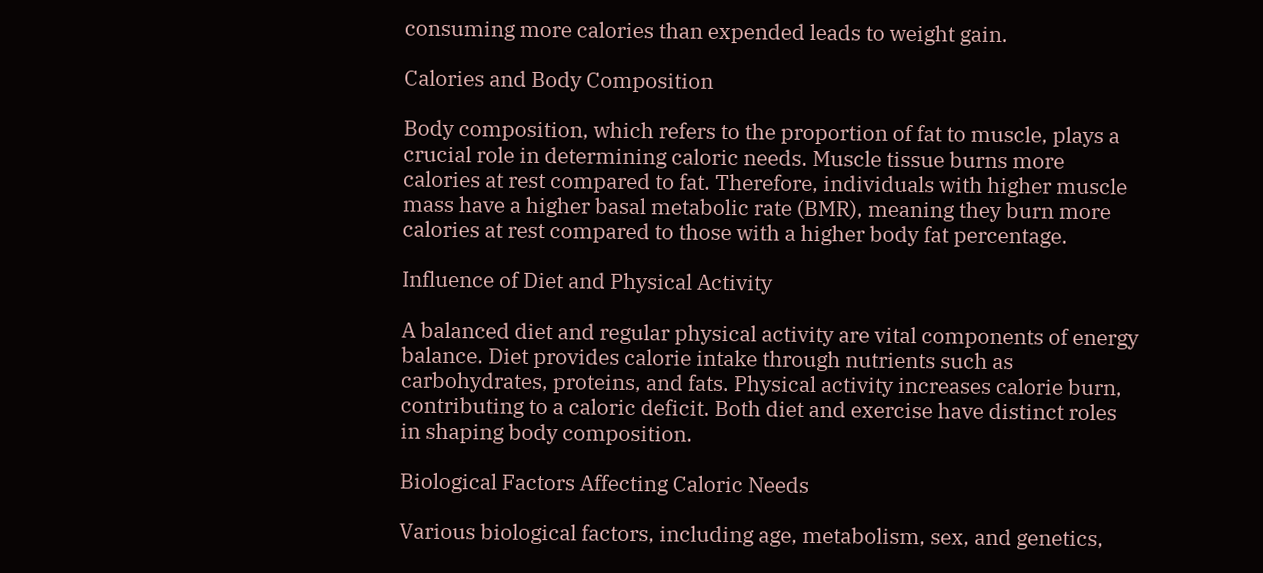consuming more calories than expended leads to weight gain.

Calories and Body Composition

Body composition, which refers to the proportion of fat to muscle, plays a crucial role in determining caloric needs. Muscle tissue burns more calories at rest compared to fat. Therefore, individuals with higher muscle mass have a higher basal metabolic rate (BMR), meaning they burn more calories at rest compared to those with a higher body fat percentage.

Influence of Diet and Physical Activity

A balanced diet and regular physical activity are vital components of energy balance. Diet provides calorie intake through nutrients such as carbohydrates, proteins, and fats. Physical activity increases calorie burn, contributing to a caloric deficit. Both diet and exercise have distinct roles in shaping body composition.

Biological Factors Affecting Caloric Needs

Various biological factors, including age, metabolism, sex, and genetics,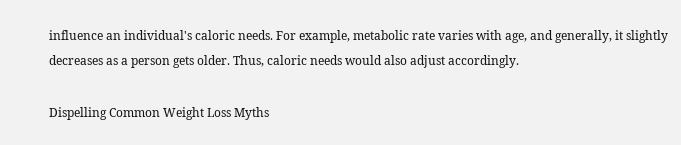influence an individual's caloric needs. For example, metabolic rate varies with age, and generally, it slightly decreases as a person gets older. Thus, caloric needs would also adjust accordingly.

Dispelling Common Weight Loss Myths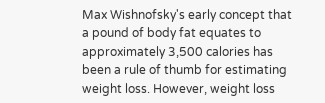Max Wishnofsky's early concept that a pound of body fat equates to approximately 3,500 calories has been a rule of thumb for estimating weight loss. However, weight loss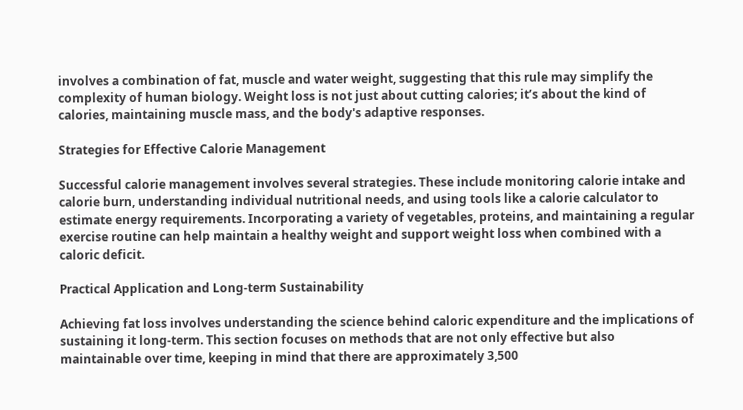involves a combination of fat, muscle and water weight, suggesting that this rule may simplify the complexity of human biology. Weight loss is not just about cutting calories; it’s about the kind of calories, maintaining muscle mass, and the body's adaptive responses.

Strategies for Effective Calorie Management

Successful calorie management involves several strategies. These include monitoring calorie intake and calorie burn, understanding individual nutritional needs, and using tools like a calorie calculator to estimate energy requirements. Incorporating a variety of vegetables, proteins, and maintaining a regular exercise routine can help maintain a healthy weight and support weight loss when combined with a caloric deficit.

Practical Application and Long-term Sustainability

Achieving fat loss involves understanding the science behind caloric expenditure and the implications of sustaining it long-term. This section focuses on methods that are not only effective but also maintainable over time, keeping in mind that there are approximately 3,500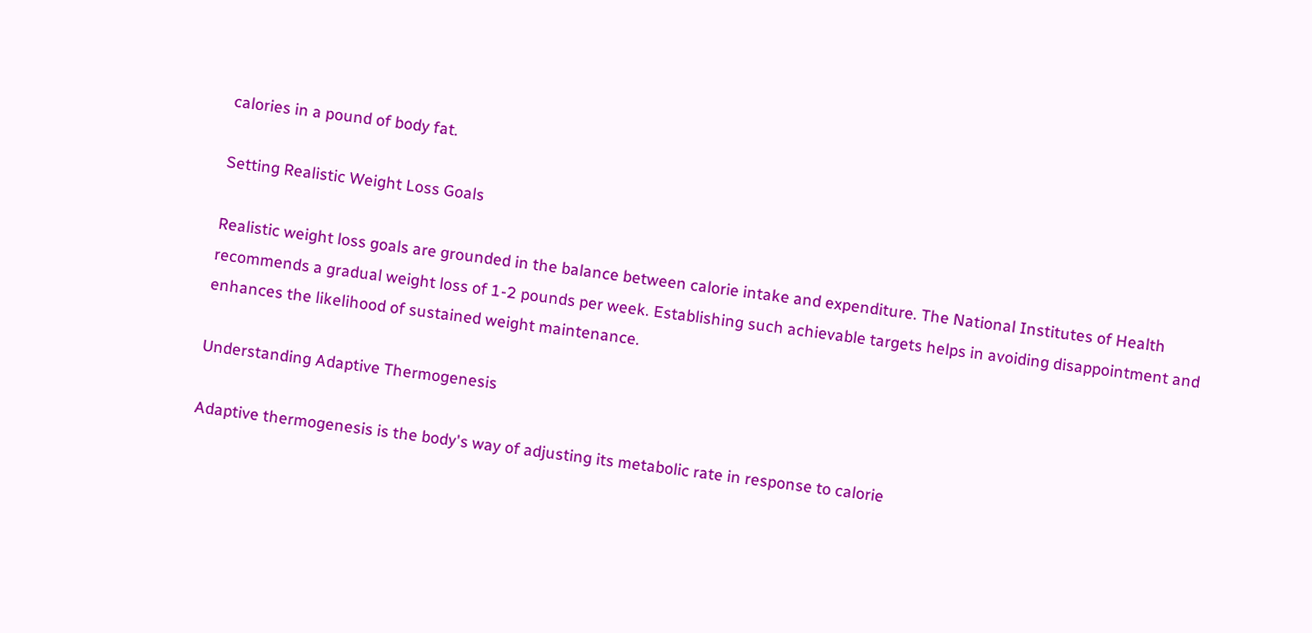calories in a pound of body fat.

Setting Realistic Weight Loss Goals

Realistic weight loss goals are grounded in the balance between calorie intake and expenditure. The National Institutes of Health recommends a gradual weight loss of 1-2 pounds per week. Establishing such achievable targets helps in avoiding disappointment and enhances the likelihood of sustained weight maintenance.

Understanding Adaptive Thermogenesis

Adaptive thermogenesis is the body's way of adjusting its metabolic rate in response to calorie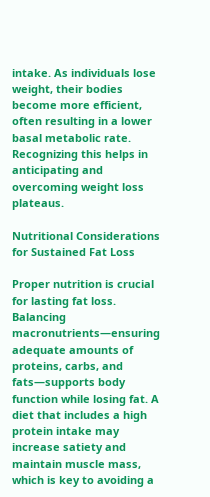intake. As individuals lose weight, their bodies become more efficient, often resulting in a lower basal metabolic rate. Recognizing this helps in anticipating and overcoming weight loss plateaus.

Nutritional Considerations for Sustained Fat Loss

Proper nutrition is crucial for lasting fat loss. Balancing macronutrients—ensuring adequate amounts of proteins, carbs, and fats—supports body function while losing fat. A diet that includes a high protein intake may increase satiety and maintain muscle mass, which is key to avoiding a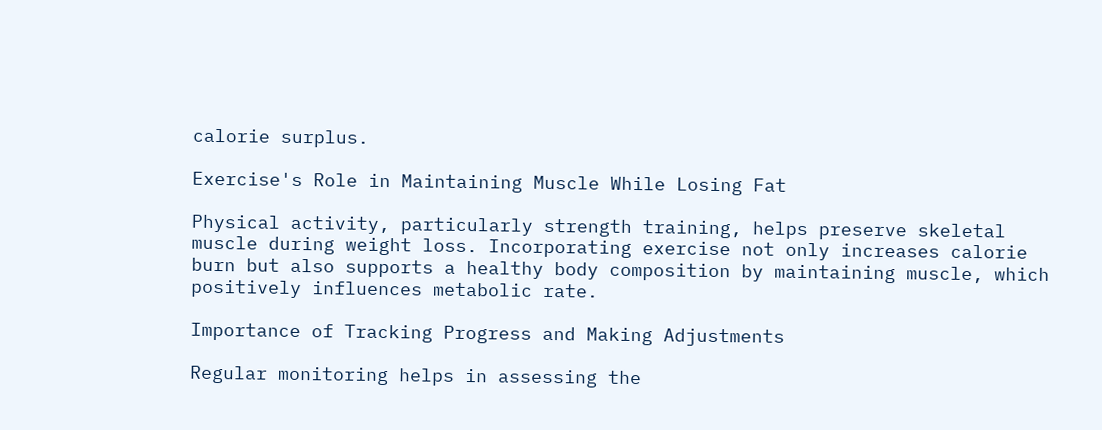calorie surplus.

Exercise's Role in Maintaining Muscle While Losing Fat

Physical activity, particularly strength training, helps preserve skeletal muscle during weight loss. Incorporating exercise not only increases calorie burn but also supports a healthy body composition by maintaining muscle, which positively influences metabolic rate.

Importance of Tracking Progress and Making Adjustments

Regular monitoring helps in assessing the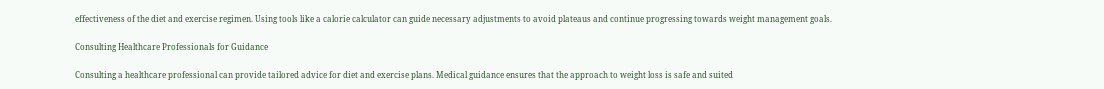effectiveness of the diet and exercise regimen. Using tools like a calorie calculator can guide necessary adjustments to avoid plateaus and continue progressing towards weight management goals.

Consulting Healthcare Professionals for Guidance

Consulting a healthcare professional can provide tailored advice for diet and exercise plans. Medical guidance ensures that the approach to weight loss is safe and suited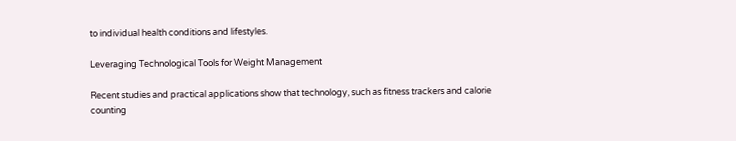to individual health conditions and lifestyles.

Leveraging Technological Tools for Weight Management

Recent studies and practical applications show that technology, such as fitness trackers and calorie counting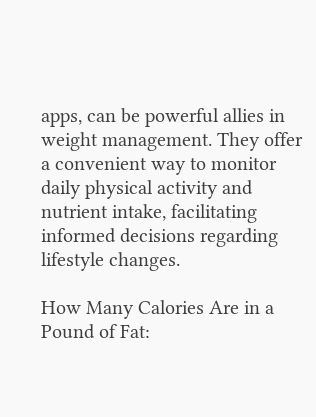apps, can be powerful allies in weight management. They offer a convenient way to monitor daily physical activity and nutrient intake, facilitating informed decisions regarding lifestyle changes.

How Many Calories Are in a Pound of Fat: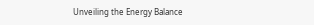Unveiling the Energy Balance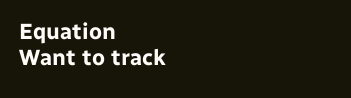Equation
Want to track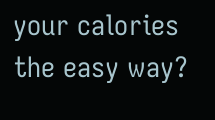your calories the easy way?